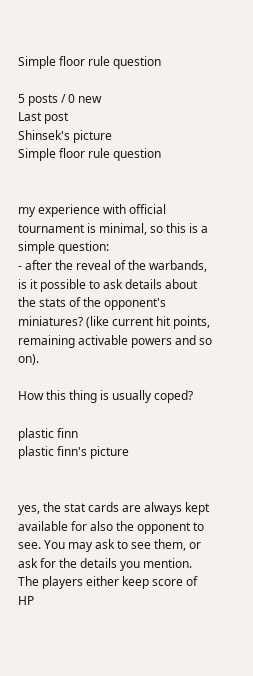Simple floor rule question

5 posts / 0 new
Last post
Shinsek's picture
Simple floor rule question


my experience with official tournament is minimal, so this is a simple question:
- after the reveal of the warbands, is it possible to ask details about the stats of the opponent's miniatures? (like current hit points, remaining activable powers and so on).

How this thing is usually coped?

plastic finn
plastic finn's picture


yes, the stat cards are always kept available for also the opponent to see. You may ask to see them, or ask for the details you mention. The players either keep score of HP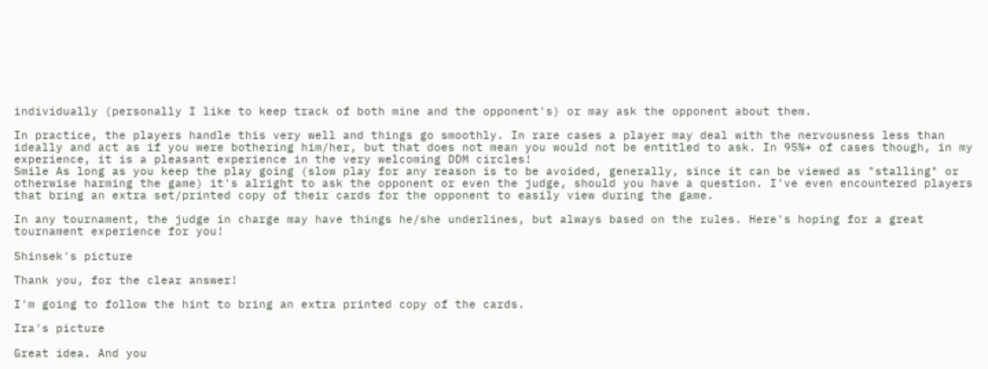individually (personally I like to keep track of both mine and the opponent's) or may ask the opponent about them.

In practice, the players handle this very well and things go smoothly. In rare cases a player may deal with the nervousness less than ideally and act as if you were bothering him/her, but that does not mean you would not be entitled to ask. In 95%+ of cases though, in my experience, it is a pleasant experience in the very welcoming DDM circles!
Smile As long as you keep the play going (slow play for any reason is to be avoided, generally, since it can be viewed as "stalling" or otherwise harming the game) it's alright to ask the opponent or even the judge, should you have a question. I've even encountered players that bring an extra set/printed copy of their cards for the opponent to easily view during the game.

In any tournament, the judge in charge may have things he/she underlines, but always based on the rules. Here's hoping for a great tournament experience for you!

Shinsek's picture

Thank you, for the clear answer!

I'm going to follow the hint to bring an extra printed copy of the cards.

Ira's picture

Great idea. And you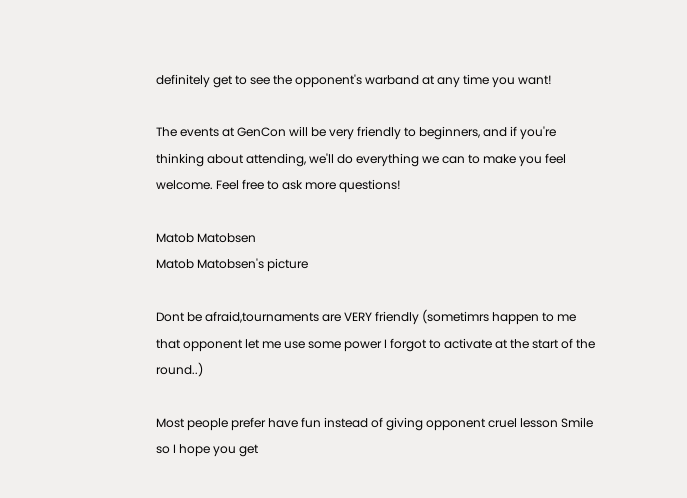definitely get to see the opponent's warband at any time you want!

The events at GenCon will be very friendly to beginners, and if you're thinking about attending, we'll do everything we can to make you feel welcome. Feel free to ask more questions!

Matob Matobsen
Matob Matobsen's picture

Dont be afraid,tournaments are VERY friendly (sometimrs happen to me that opponent let me use some power I forgot to activate at the start of the round..)

Most people prefer have fun instead of giving opponent cruel lesson Smile so I hope you get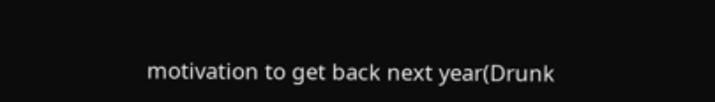motivation to get back next year(Drunk